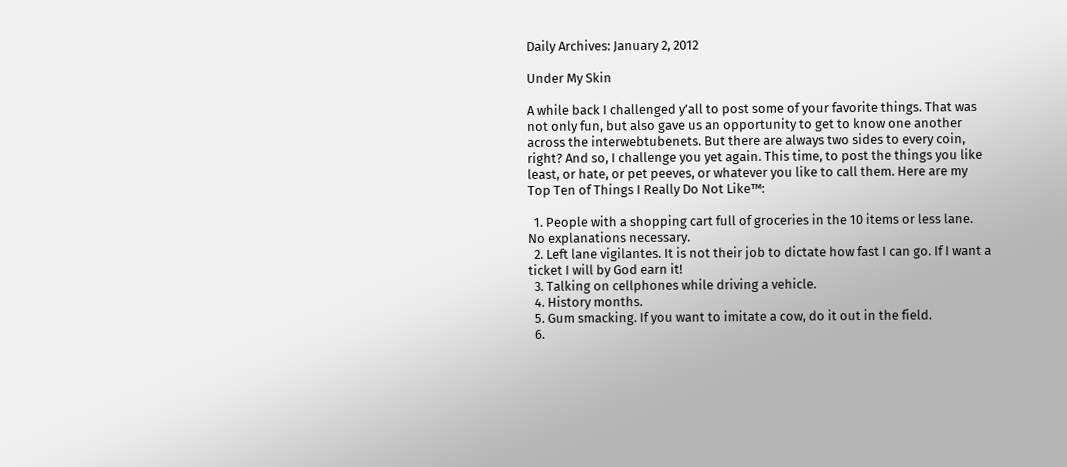Daily Archives: January 2, 2012

Under My Skin

A while back I challenged y’all to post some of your favorite things. That was not only fun, but also gave us an opportunity to get to know one another across the interwebtubenets. But there are always two sides to every coin, right? And so, I challenge you yet again. This time, to post the things you like least, or hate, or pet peeves, or whatever you like to call them. Here are my Top Ten of Things I Really Do Not Like™:

  1. People with a shopping cart full of groceries in the 10 items or less lane. No explanations necessary.
  2. Left lane vigilantes. It is not their job to dictate how fast I can go. If I want a ticket I will by God earn it!
  3. Talking on cellphones while driving a vehicle.
  4. History months.
  5. Gum smacking. If you want to imitate a cow, do it out in the field.
  6.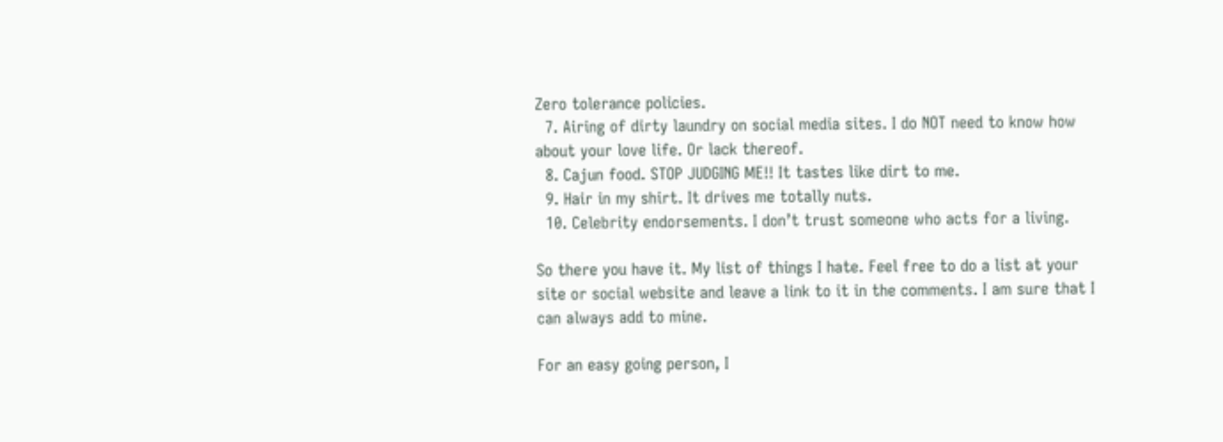Zero tolerance policies.
  7. Airing of dirty laundry on social media sites. I do NOT need to know how about your love life. Or lack thereof.
  8. Cajun food. STOP JUDGING ME!! It tastes like dirt to me.
  9. Hair in my shirt. It drives me totally nuts.
  10. Celebrity endorsements. I don’t trust someone who acts for a living.

So there you have it. My list of things I hate. Feel free to do a list at your site or social website and leave a link to it in the comments. I am sure that I can always add to mine.

For an easy going person, I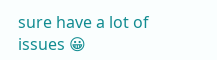sure have a lot of issues 😀